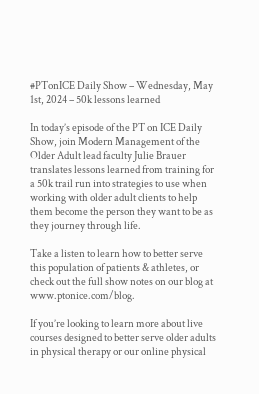#PTonICE Daily Show – Wednesday, May 1st, 2024 – 50k lessons learned

In today’s episode of the PT on ICE Daily Show, join Modern Management of the Older Adult lead faculty Julie Brauer translates lessons learned from training for a 50k trail run into strategies to use when working with older adult clients to help them become the person they want to be as they journey through life.

Take a listen to learn how to better serve this population of patients & athletes, or check out the full show notes on our blog at www.ptonice.com/blog.

If you’re looking to learn more about live courses designed to better serve older adults in physical therapy or our online physical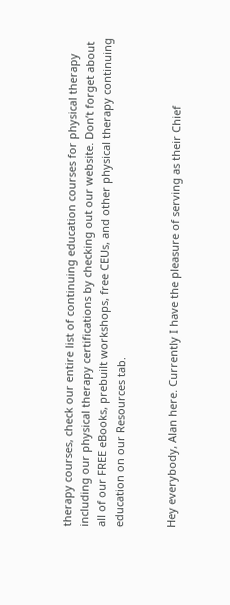therapy courses, check our entire list of continuing education courses for physical therapy including our physical therapy certifications by checking out our website. Don’t forget about all of our FREE eBooks, prebuilt workshops, free CEUs, and other physical therapy continuing education on our Resources tab.


Hey everybody, Alan here. Currently I have the pleasure of serving as their Chief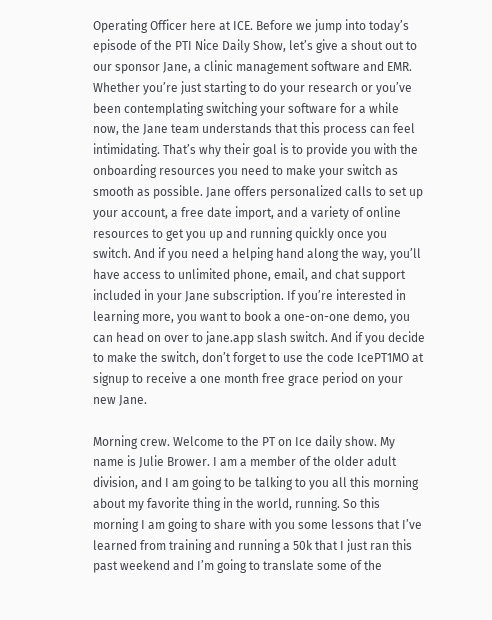Operating Officer here at ICE. Before we jump into today’s episode of the PTI Nice Daily Show, let’s give a shout out to our sponsor Jane, a clinic management software and EMR. Whether you’re just starting to do your research or you’ve been contemplating switching your software for a while now, the Jane team understands that this process can feel intimidating. That’s why their goal is to provide you with the onboarding resources you need to make your switch as smooth as possible. Jane offers personalized calls to set up your account, a free date import, and a variety of online resources to get you up and running quickly once you switch. And if you need a helping hand along the way, you’ll have access to unlimited phone, email, and chat support included in your Jane subscription. If you’re interested in learning more, you want to book a one-on-one demo, you can head on over to jane.app slash switch. And if you decide to make the switch, don’t forget to use the code IcePT1MO at signup to receive a one month free grace period on your new Jane.

Morning crew. Welcome to the PT on Ice daily show. My name is Julie Brower. I am a member of the older adult division, and I am going to be talking to you all this morning about my favorite thing in the world, running. So this morning I am going to share with you some lessons that I’ve learned from training and running a 50k that I just ran this past weekend and I’m going to translate some of the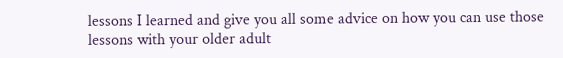lessons I learned and give you all some advice on how you can use those lessons with your older adult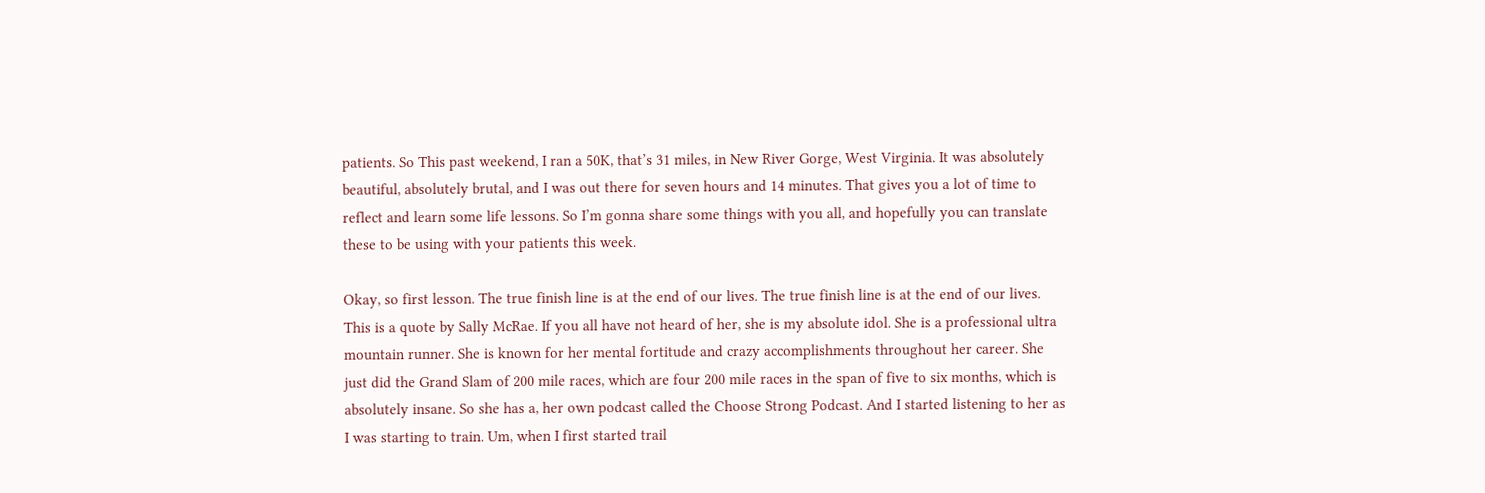patients. So This past weekend, I ran a 50K, that’s 31 miles, in New River Gorge, West Virginia. It was absolutely beautiful, absolutely brutal, and I was out there for seven hours and 14 minutes. That gives you a lot of time to reflect and learn some life lessons. So I’m gonna share some things with you all, and hopefully you can translate these to be using with your patients this week.

Okay, so first lesson. The true finish line is at the end of our lives. The true finish line is at the end of our lives. This is a quote by Sally McRae. If you all have not heard of her, she is my absolute idol. She is a professional ultra mountain runner. She is known for her mental fortitude and crazy accomplishments throughout her career. She just did the Grand Slam of 200 mile races, which are four 200 mile races in the span of five to six months, which is absolutely insane. So she has a, her own podcast called the Choose Strong Podcast. And I started listening to her as I was starting to train. Um, when I first started trail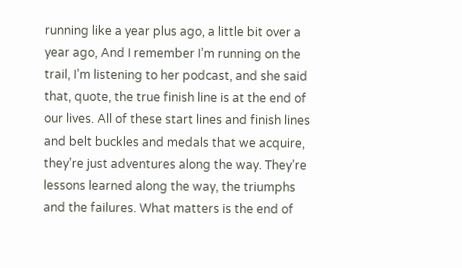running like a year plus ago, a little bit over a year ago, And I remember I’m running on the trail, I’m listening to her podcast, and she said that, quote, the true finish line is at the end of our lives. All of these start lines and finish lines and belt buckles and medals that we acquire, they’re just adventures along the way. They’re lessons learned along the way, the triumphs and the failures. What matters is the end of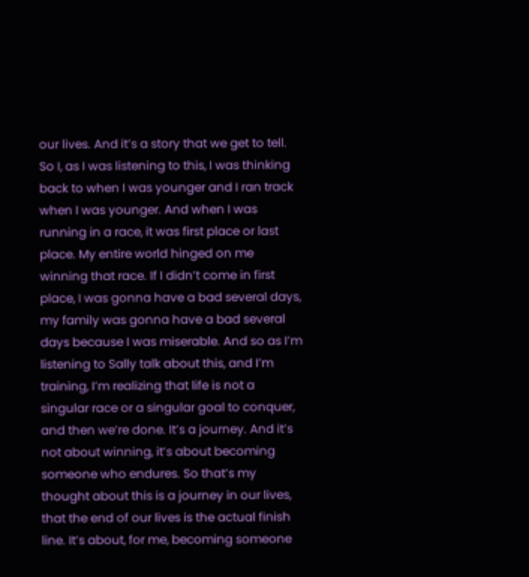our lives. And it’s a story that we get to tell. So I, as I was listening to this, I was thinking back to when I was younger and I ran track when I was younger. And when I was running in a race, it was first place or last place. My entire world hinged on me winning that race. If I didn’t come in first place, I was gonna have a bad several days, my family was gonna have a bad several days because I was miserable. And so as I’m listening to Sally talk about this, and I’m training, I’m realizing that life is not a singular race or a singular goal to conquer, and then we’re done. It’s a journey. And it’s not about winning, it’s about becoming someone who endures. So that’s my thought about this is a journey in our lives, that the end of our lives is the actual finish line. It’s about, for me, becoming someone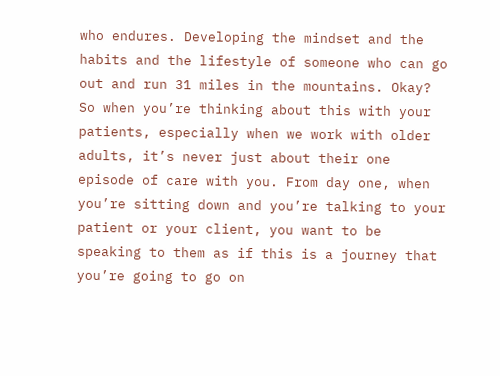who endures. Developing the mindset and the habits and the lifestyle of someone who can go out and run 31 miles in the mountains. Okay? So when you’re thinking about this with your patients, especially when we work with older adults, it’s never just about their one episode of care with you. From day one, when you’re sitting down and you’re talking to your patient or your client, you want to be speaking to them as if this is a journey that you’re going to go on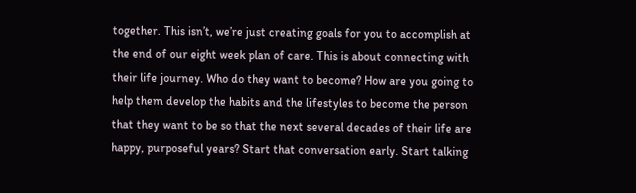together. This isn’t, we’re just creating goals for you to accomplish at the end of our eight week plan of care. This is about connecting with their life journey. Who do they want to become? How are you going to help them develop the habits and the lifestyles to become the person that they want to be so that the next several decades of their life are happy, purposeful years? Start that conversation early. Start talking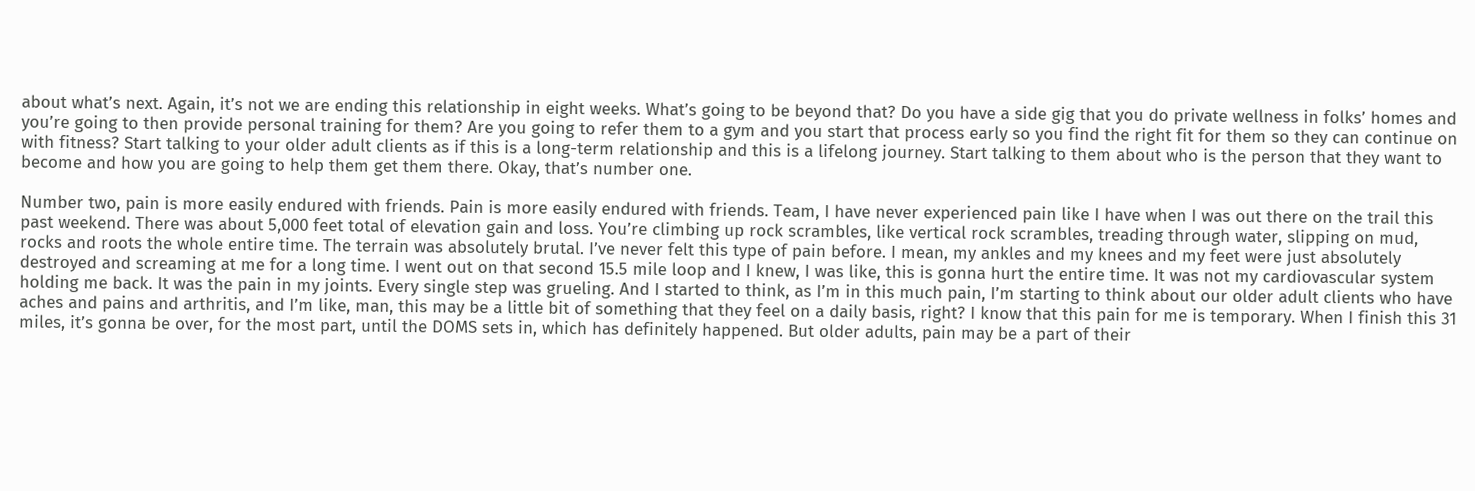about what’s next. Again, it’s not we are ending this relationship in eight weeks. What’s going to be beyond that? Do you have a side gig that you do private wellness in folks’ homes and you’re going to then provide personal training for them? Are you going to refer them to a gym and you start that process early so you find the right fit for them so they can continue on with fitness? Start talking to your older adult clients as if this is a long-term relationship and this is a lifelong journey. Start talking to them about who is the person that they want to become and how you are going to help them get them there. Okay, that’s number one.

Number two, pain is more easily endured with friends. Pain is more easily endured with friends. Team, I have never experienced pain like I have when I was out there on the trail this past weekend. There was about 5,000 feet total of elevation gain and loss. You’re climbing up rock scrambles, like vertical rock scrambles, treading through water, slipping on mud, rocks and roots the whole entire time. The terrain was absolutely brutal. I’ve never felt this type of pain before. I mean, my ankles and my knees and my feet were just absolutely destroyed and screaming at me for a long time. I went out on that second 15.5 mile loop and I knew, I was like, this is gonna hurt the entire time. It was not my cardiovascular system holding me back. It was the pain in my joints. Every single step was grueling. And I started to think, as I’m in this much pain, I’m starting to think about our older adult clients who have aches and pains and arthritis, and I’m like, man, this may be a little bit of something that they feel on a daily basis, right? I know that this pain for me is temporary. When I finish this 31 miles, it’s gonna be over, for the most part, until the DOMS sets in, which has definitely happened. But older adults, pain may be a part of their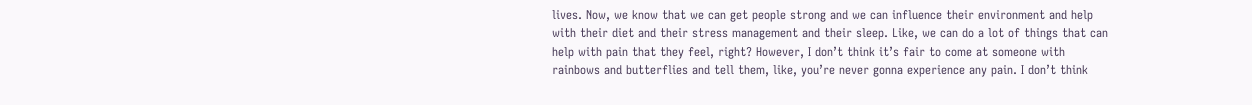lives. Now, we know that we can get people strong and we can influence their environment and help with their diet and their stress management and their sleep. Like, we can do a lot of things that can help with pain that they feel, right? However, I don’t think it’s fair to come at someone with rainbows and butterflies and tell them, like, you’re never gonna experience any pain. I don’t think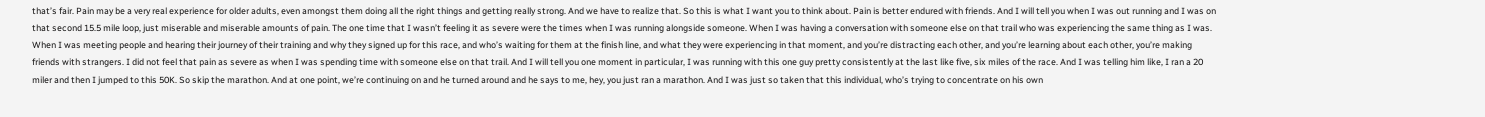that’s fair. Pain may be a very real experience for older adults, even amongst them doing all the right things and getting really strong. And we have to realize that. So this is what I want you to think about. Pain is better endured with friends. And I will tell you when I was out running and I was on that second 15.5 mile loop, just miserable and miserable amounts of pain. The one time that I wasn’t feeling it as severe were the times when I was running alongside someone. When I was having a conversation with someone else on that trail who was experiencing the same thing as I was. When I was meeting people and hearing their journey of their training and why they signed up for this race, and who’s waiting for them at the finish line, and what they were experiencing in that moment, and you’re distracting each other, and you’re learning about each other, you’re making friends with strangers. I did not feel that pain as severe as when I was spending time with someone else on that trail. And I will tell you one moment in particular, I was running with this one guy pretty consistently at the last like five, six miles of the race. And I was telling him like, I ran a 20 miler and then I jumped to this 50K. So skip the marathon. And at one point, we’re continuing on and he turned around and he says to me, hey, you just ran a marathon. And I was just so taken that this individual, who’s trying to concentrate on his own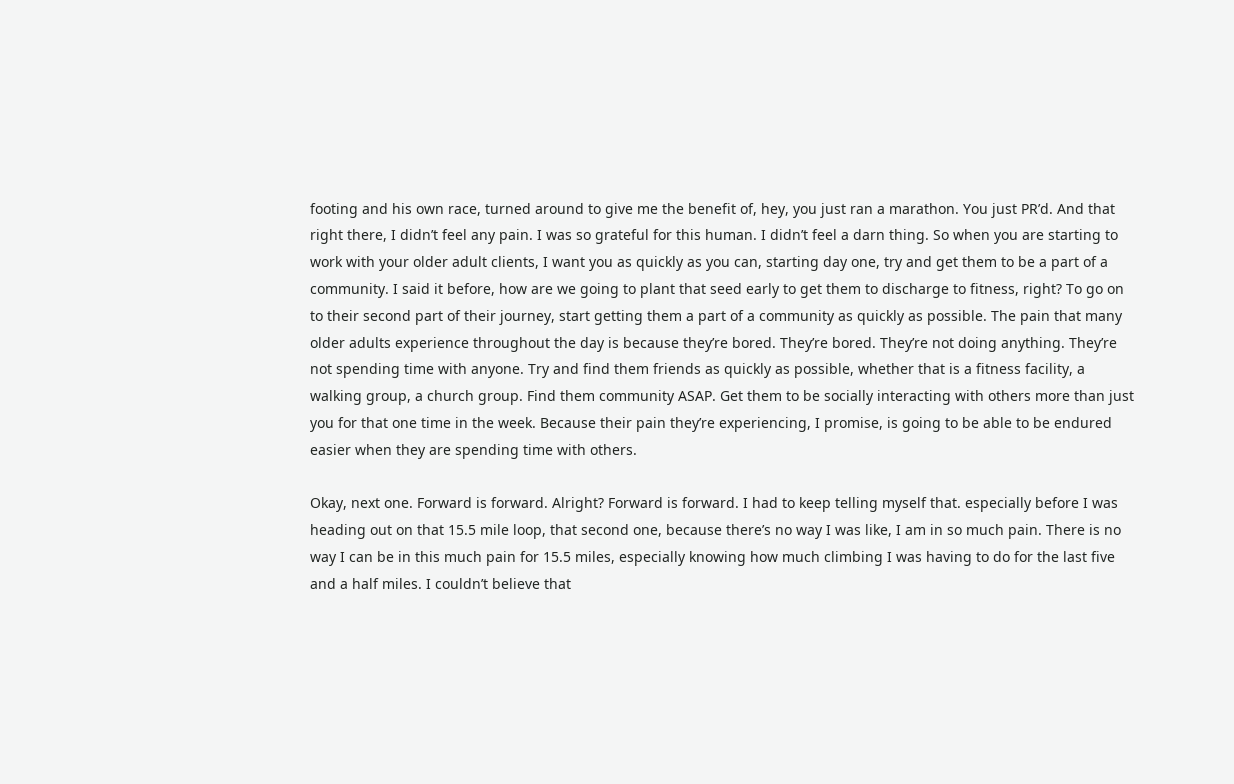footing and his own race, turned around to give me the benefit of, hey, you just ran a marathon. You just PR’d. And that right there, I didn’t feel any pain. I was so grateful for this human. I didn’t feel a darn thing. So when you are starting to work with your older adult clients, I want you as quickly as you can, starting day one, try and get them to be a part of a community. I said it before, how are we going to plant that seed early to get them to discharge to fitness, right? To go on to their second part of their journey, start getting them a part of a community as quickly as possible. The pain that many older adults experience throughout the day is because they’re bored. They’re bored. They’re not doing anything. They’re not spending time with anyone. Try and find them friends as quickly as possible, whether that is a fitness facility, a walking group, a church group. Find them community ASAP. Get them to be socially interacting with others more than just you for that one time in the week. Because their pain they’re experiencing, I promise, is going to be able to be endured easier when they are spending time with others.

Okay, next one. Forward is forward. Alright? Forward is forward. I had to keep telling myself that. especially before I was heading out on that 15.5 mile loop, that second one, because there’s no way I was like, I am in so much pain. There is no way I can be in this much pain for 15.5 miles, especially knowing how much climbing I was having to do for the last five and a half miles. I couldn’t believe that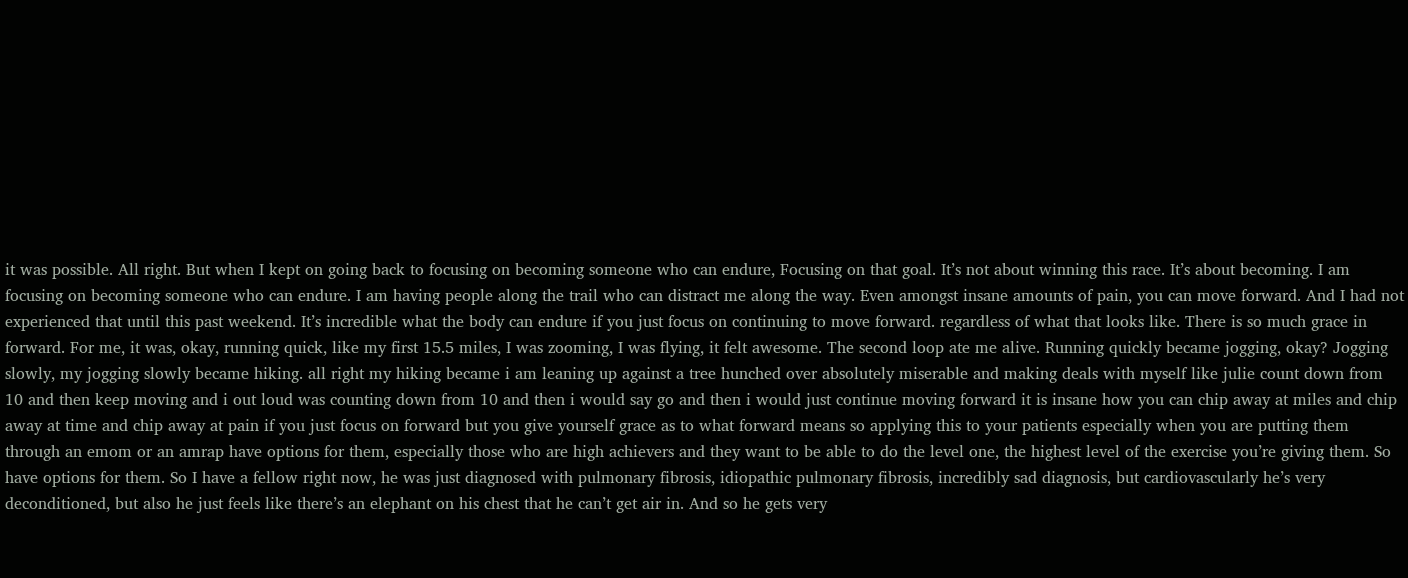it was possible. All right. But when I kept on going back to focusing on becoming someone who can endure, Focusing on that goal. It’s not about winning this race. It’s about becoming. I am focusing on becoming someone who can endure. I am having people along the trail who can distract me along the way. Even amongst insane amounts of pain, you can move forward. And I had not experienced that until this past weekend. It’s incredible what the body can endure if you just focus on continuing to move forward. regardless of what that looks like. There is so much grace in forward. For me, it was, okay, running quick, like my first 15.5 miles, I was zooming, I was flying, it felt awesome. The second loop ate me alive. Running quickly became jogging, okay? Jogging slowly, my jogging slowly became hiking. all right my hiking became i am leaning up against a tree hunched over absolutely miserable and making deals with myself like julie count down from 10 and then keep moving and i out loud was counting down from 10 and then i would say go and then i would just continue moving forward it is insane how you can chip away at miles and chip away at time and chip away at pain if you just focus on forward but you give yourself grace as to what forward means so applying this to your patients especially when you are putting them through an emom or an amrap have options for them, especially those who are high achievers and they want to be able to do the level one, the highest level of the exercise you’re giving them. So have options for them. So I have a fellow right now, he was just diagnosed with pulmonary fibrosis, idiopathic pulmonary fibrosis, incredibly sad diagnosis, but cardiovascularly he’s very deconditioned, but also he just feels like there’s an elephant on his chest that he can’t get air in. And so he gets very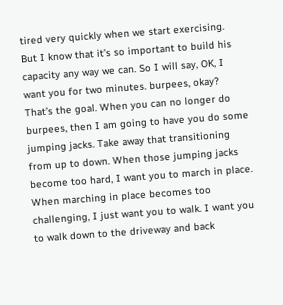tired very quickly when we start exercising. But I know that it’s so important to build his capacity any way we can. So I will say, OK, I want you for two minutes. burpees, okay? That’s the goal. When you can no longer do burpees, then I am going to have you do some jumping jacks. Take away that transitioning from up to down. When those jumping jacks become too hard, I want you to march in place. When marching in place becomes too challenging, I just want you to walk. I want you to walk down to the driveway and back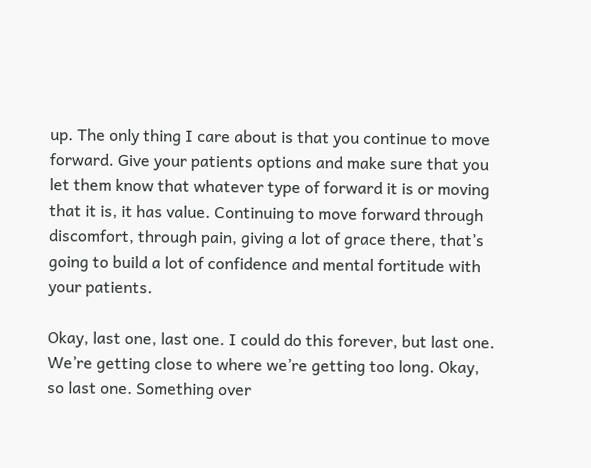up. The only thing I care about is that you continue to move forward. Give your patients options and make sure that you let them know that whatever type of forward it is or moving that it is, it has value. Continuing to move forward through discomfort, through pain, giving a lot of grace there, that’s going to build a lot of confidence and mental fortitude with your patients.

Okay, last one, last one. I could do this forever, but last one. We’re getting close to where we’re getting too long. Okay, so last one. Something over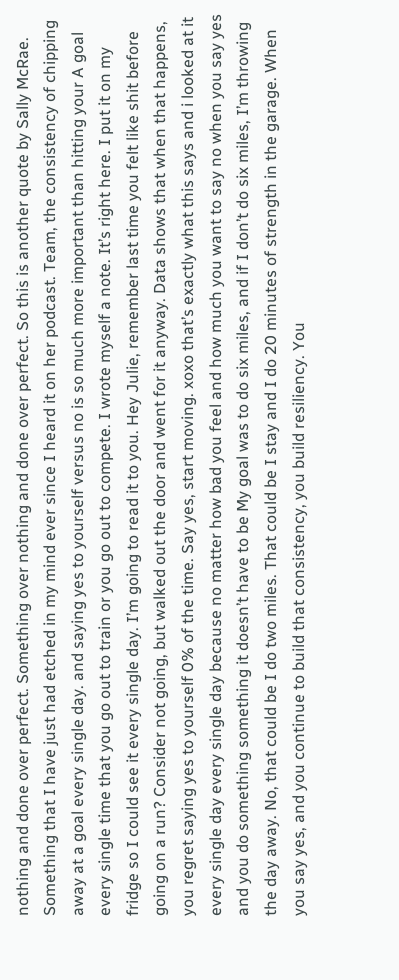nothing and done over perfect. Something over nothing and done over perfect. So this is another quote by Sally McRae. Something that I have just had etched in my mind ever since I heard it on her podcast. Team, the consistency of chipping away at a goal every single day. and saying yes to yourself versus no is so much more important than hitting your A goal every single time that you go out to train or you go out to compete. I wrote myself a note. It’s right here. I put it on my fridge so I could see it every single day. I’m going to read it to you. Hey Julie, remember last time you felt like shit before going on a run? Consider not going, but walked out the door and went for it anyway. Data shows that when that happens, you regret saying yes to yourself 0% of the time. Say yes, start moving. xoxo that’s exactly what this says and i looked at it every single day every single day because no matter how bad you feel and how much you want to say no when you say yes and you do something something it doesn’t have to be My goal was to do six miles, and if I don’t do six miles, I’m throwing the day away. No, that could be I do two miles. That could be I stay and I do 20 minutes of strength in the garage. When you say yes, and you continue to build that consistency, you build resiliency. You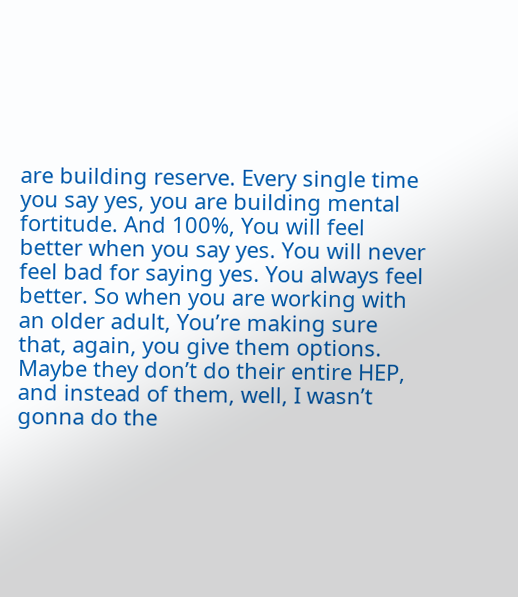are building reserve. Every single time you say yes, you are building mental fortitude. And 100%, You will feel better when you say yes. You will never feel bad for saying yes. You always feel better. So when you are working with an older adult, You’re making sure that, again, you give them options. Maybe they don’t do their entire HEP, and instead of them, well, I wasn’t gonna do the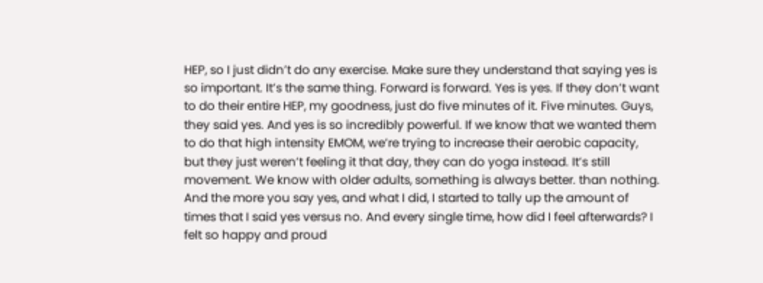HEP, so I just didn’t do any exercise. Make sure they understand that saying yes is so important. It’s the same thing. Forward is forward. Yes is yes. If they don’t want to do their entire HEP, my goodness, just do five minutes of it. Five minutes. Guys, they said yes. And yes is so incredibly powerful. If we know that we wanted them to do that high intensity EMOM, we’re trying to increase their aerobic capacity, but they just weren’t feeling it that day, they can do yoga instead. It’s still movement. We know with older adults, something is always better. than nothing. And the more you say yes, and what I did, I started to tally up the amount of times that I said yes versus no. And every single time, how did I feel afterwards? I felt so happy and proud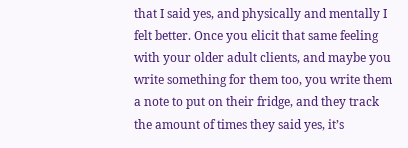that I said yes, and physically and mentally I felt better. Once you elicit that same feeling with your older adult clients, and maybe you write something for them too, you write them a note to put on their fridge, and they track the amount of times they said yes, it’s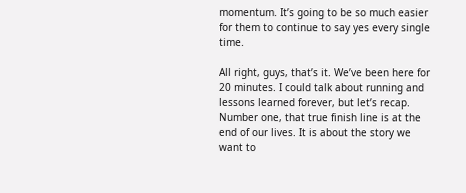momentum. It’s going to be so much easier for them to continue to say yes every single time.

All right, guys, that’s it. We’ve been here for 20 minutes. I could talk about running and lessons learned forever, but let’s recap. Number one, that true finish line is at the end of our lives. It is about the story we want to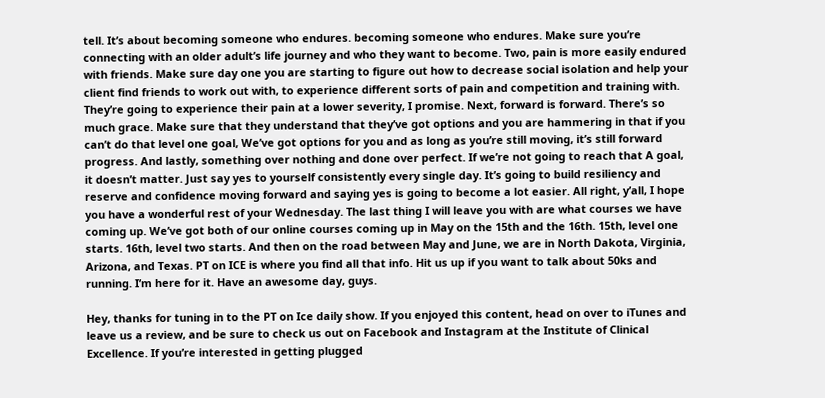tell. It’s about becoming someone who endures. becoming someone who endures. Make sure you’re connecting with an older adult’s life journey and who they want to become. Two, pain is more easily endured with friends. Make sure day one you are starting to figure out how to decrease social isolation and help your client find friends to work out with, to experience different sorts of pain and competition and training with. They’re going to experience their pain at a lower severity, I promise. Next, forward is forward. There’s so much grace. Make sure that they understand that they’ve got options and you are hammering in that if you can’t do that level one goal, We’ve got options for you and as long as you’re still moving, it’s still forward progress. And lastly, something over nothing and done over perfect. If we’re not going to reach that A goal, it doesn’t matter. Just say yes to yourself consistently every single day. It’s going to build resiliency and reserve and confidence moving forward and saying yes is going to become a lot easier. All right, y’all, I hope you have a wonderful rest of your Wednesday. The last thing I will leave you with are what courses we have coming up. We’ve got both of our online courses coming up in May on the 15th and the 16th. 15th, level one starts. 16th, level two starts. And then on the road between May and June, we are in North Dakota, Virginia, Arizona, and Texas. PT on ICE is where you find all that info. Hit us up if you want to talk about 50ks and running. I’m here for it. Have an awesome day, guys.

Hey, thanks for tuning in to the PT on Ice daily show. If you enjoyed this content, head on over to iTunes and leave us a review, and be sure to check us out on Facebook and Instagram at the Institute of Clinical Excellence. If you’re interested in getting plugged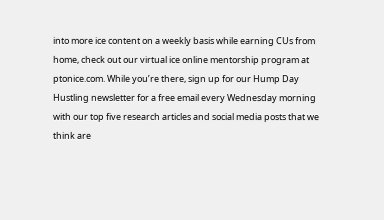into more ice content on a weekly basis while earning CUs from home, check out our virtual ice online mentorship program at ptonice.com. While you’re there, sign up for our Hump Day Hustling newsletter for a free email every Wednesday morning with our top five research articles and social media posts that we think are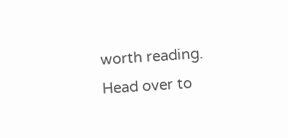worth reading. Head over to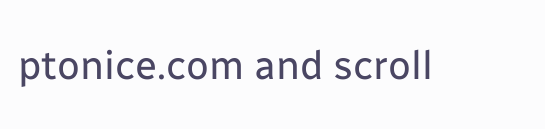ptonice.com and scroll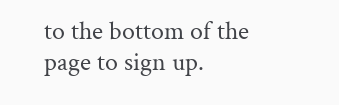to the bottom of the page to sign up.